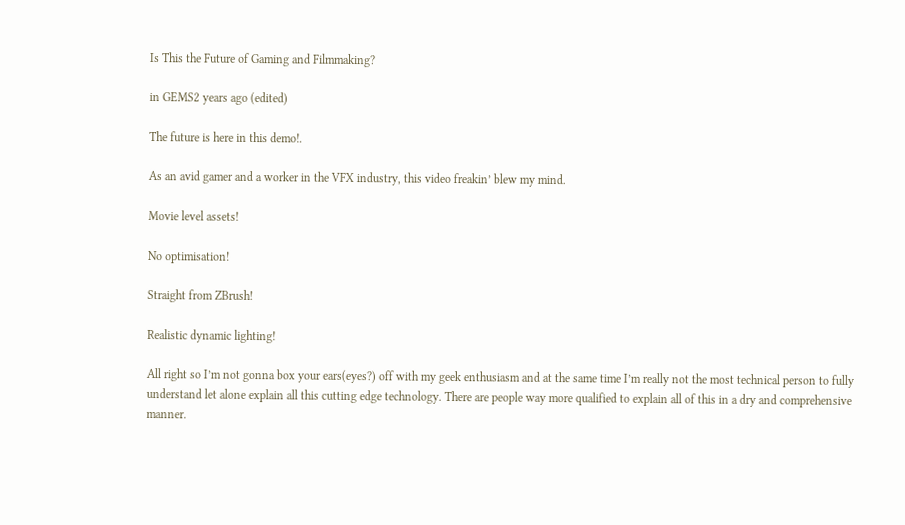Is This the Future of Gaming and Filmmaking?

in GEMS2 years ago (edited)

The future is here in this demo!.

As an avid gamer and a worker in the VFX industry, this video freakin’ blew my mind.

Movie level assets!

No optimisation!

Straight from ZBrush!

Realistic dynamic lighting!

All right so I’m not gonna box your ears(eyes?) off with my geek enthusiasm and at the same time I’m really not the most technical person to fully understand let alone explain all this cutting edge technology. There are people way more qualified to explain all of this in a dry and comprehensive manner.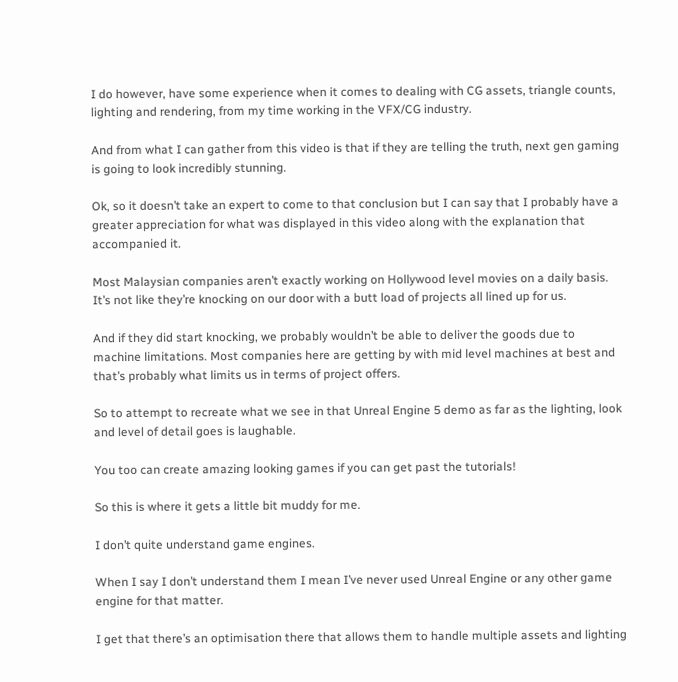I do however, have some experience when it comes to dealing with CG assets, triangle counts, lighting and rendering, from my time working in the VFX/CG industry.

And from what I can gather from this video is that if they are telling the truth, next gen gaming is going to look incredibly stunning.

Ok, so it doesn’t take an expert to come to that conclusion but I can say that I probably have a greater appreciation for what was displayed in this video along with the explanation that accompanied it.

Most Malaysian companies aren’t exactly working on Hollywood level movies on a daily basis. It’s not like they’re knocking on our door with a butt load of projects all lined up for us.

And if they did start knocking, we probably wouldn’t be able to deliver the goods due to machine limitations. Most companies here are getting by with mid level machines at best and that’s probably what limits us in terms of project offers.

So to attempt to recreate what we see in that Unreal Engine 5 demo as far as the lighting, look and level of detail goes is laughable.

You too can create amazing looking games if you can get past the tutorials!

So this is where it gets a little bit muddy for me.

I don’t quite understand game engines.

When I say I don’t understand them I mean I’ve never used Unreal Engine or any other game engine for that matter.

I get that there’s an optimisation there that allows them to handle multiple assets and lighting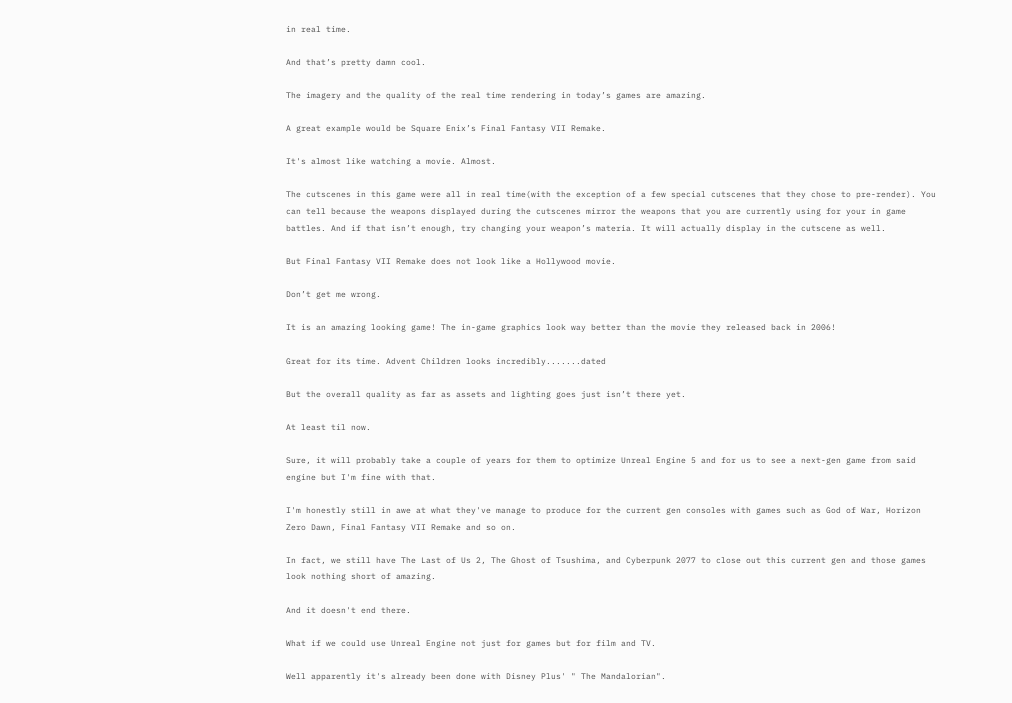in real time.

And that’s pretty damn cool.

The imagery and the quality of the real time rendering in today’s games are amazing.

A great example would be Square Enix’s Final Fantasy VII Remake.

It's almost like watching a movie. Almost.

The cutscenes in this game were all in real time(with the exception of a few special cutscenes that they chose to pre-render). You can tell because the weapons displayed during the cutscenes mirror the weapons that you are currently using for your in game battles. And if that isn’t enough, try changing your weapon’s materia. It will actually display in the cutscene as well.

But Final Fantasy VII Remake does not look like a Hollywood movie.

Don’t get me wrong.

It is an amazing looking game! The in-game graphics look way better than the movie they released back in 2006!

Great for its time. Advent Children looks incredibly.......dated

But the overall quality as far as assets and lighting goes just isn’t there yet.

At least til now.

Sure, it will probably take a couple of years for them to optimize Unreal Engine 5 and for us to see a next-gen game from said engine but I'm fine with that.

I'm honestly still in awe at what they've manage to produce for the current gen consoles with games such as God of War, Horizon Zero Dawn, Final Fantasy VII Remake and so on.

In fact, we still have The Last of Us 2, The Ghost of Tsushima, and Cyberpunk 2077 to close out this current gen and those games look nothing short of amazing.

And it doesn't end there.

What if we could use Unreal Engine not just for games but for film and TV.

Well apparently it's already been done with Disney Plus' " The Mandalorian".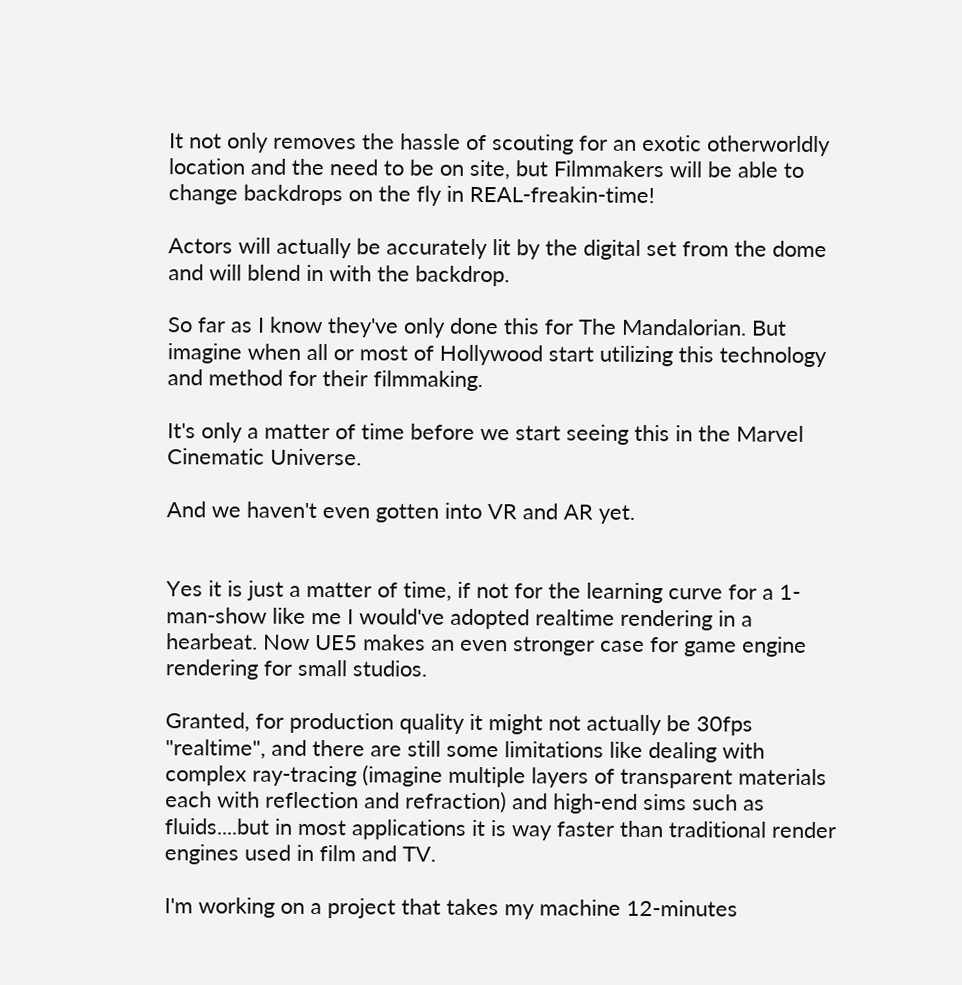It not only removes the hassle of scouting for an exotic otherworldly location and the need to be on site, but Filmmakers will be able to change backdrops on the fly in REAL-freakin-time!

Actors will actually be accurately lit by the digital set from the dome and will blend in with the backdrop.

So far as I know they've only done this for The Mandalorian. But imagine when all or most of Hollywood start utilizing this technology and method for their filmmaking.

It's only a matter of time before we start seeing this in the Marvel Cinematic Universe.

And we haven't even gotten into VR and AR yet.


Yes it is just a matter of time, if not for the learning curve for a 1-man-show like me I would've adopted realtime rendering in a hearbeat. Now UE5 makes an even stronger case for game engine rendering for small studios.

Granted, for production quality it might not actually be 30fps "realtime", and there are still some limitations like dealing with complex ray-tracing (imagine multiple layers of transparent materials each with reflection and refraction) and high-end sims such as fluids....but in most applications it is way faster than traditional render engines used in film and TV.

I'm working on a project that takes my machine 12-minutes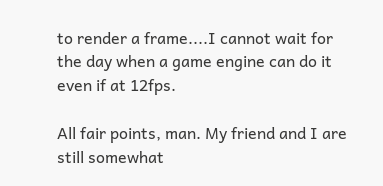to render a frame....I cannot wait for the day when a game engine can do it even if at 12fps.

All fair points, man. My friend and I are still somewhat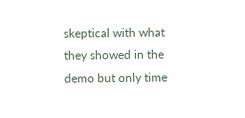skeptical with what they showed in the demo but only time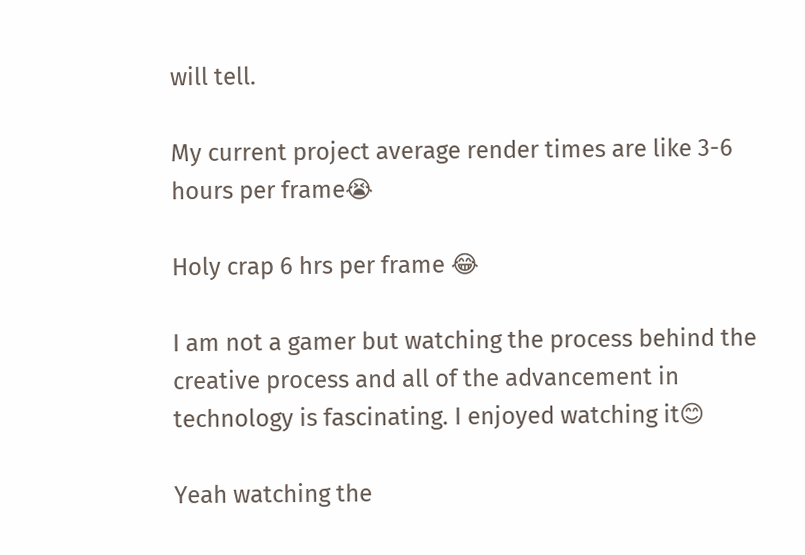will tell.

My current project average render times are like 3-6 hours per frame😭

Holy crap 6 hrs per frame 😂

I am not a gamer but watching the process behind the creative process and all of the advancement in technology is fascinating. I enjoyed watching it😊

Yeah watching the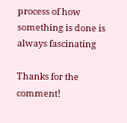process of how something is done is always fascinating

Thanks for the comment!